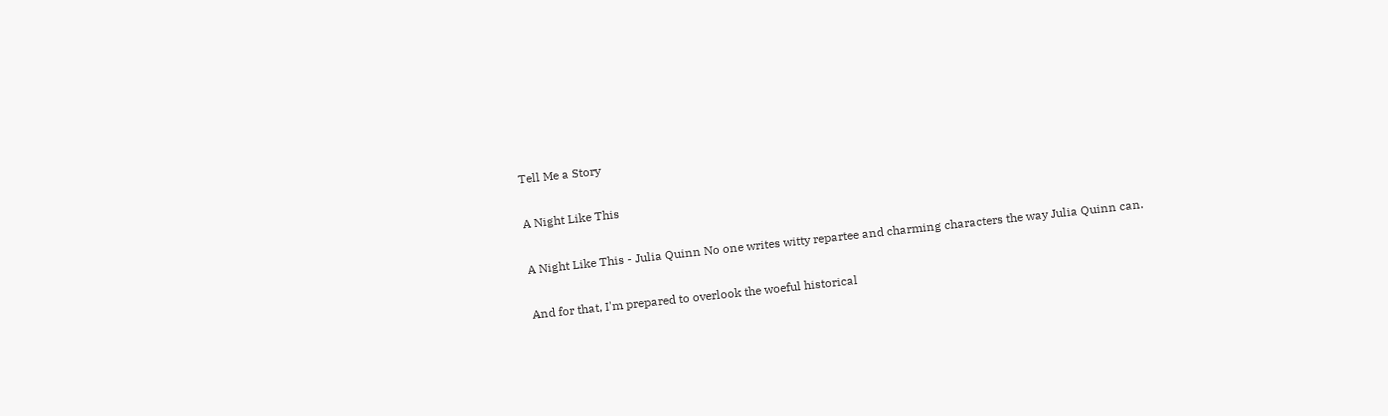Tell Me a Story

A Night Like This

A Night Like This - Julia Quinn No one writes witty repartee and charming characters the way Julia Quinn can.

And for that, I'm prepared to overlook the woeful historical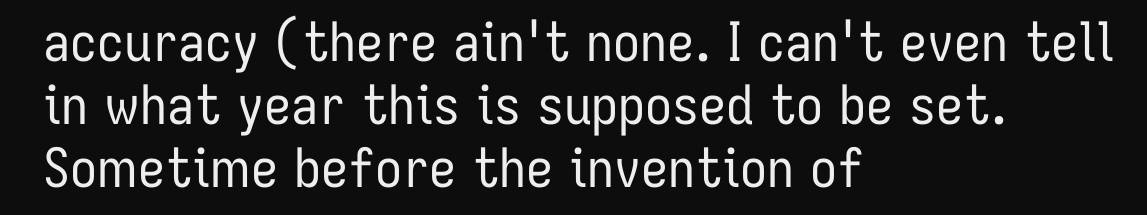accuracy (there ain't none. I can't even tell in what year this is supposed to be set. Sometime before the invention of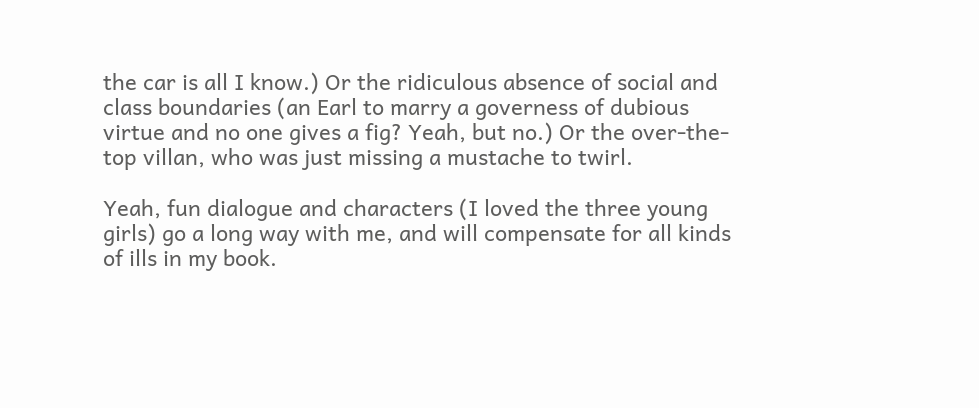the car is all I know.) Or the ridiculous absence of social and class boundaries (an Earl to marry a governess of dubious virtue and no one gives a fig? Yeah, but no.) Or the over-the-top villan, who was just missing a mustache to twirl.

Yeah, fun dialogue and characters (I loved the three young girls) go a long way with me, and will compensate for all kinds of ills in my book.